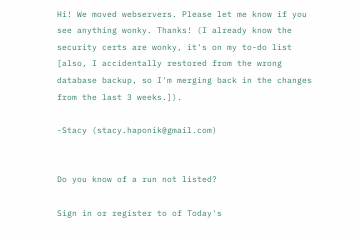Hi! We moved webservers. Please let me know if you see anything wonky. Thanks! (I already know the security certs are wonky, it's on my to-do list [also, I accidentally restored from the wrong database backup, so I'm merging back in the changes from the last 3 weeks.]).

-Stacy (stacy.haponik@gmail.com)


Do you know of a run not listed?

Sign in or register to of Today's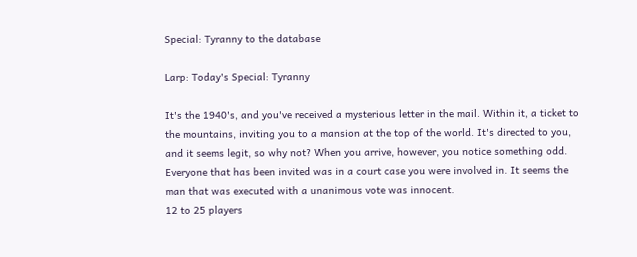Special: Tyranny to the database

Larp: Today's Special: Tyranny

It's the 1940's, and you've received a mysterious letter in the mail. Within it, a ticket to the mountains, inviting you to a mansion at the top of the world. It's directed to you, and it seems legit, so why not? When you arrive, however, you notice something odd. Everyone that has been invited was in a court case you were involved in. It seems the man that was executed with a unanimous vote was innocent.
12 to 25 players